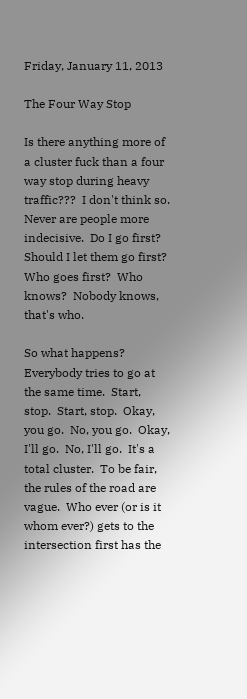Friday, January 11, 2013

The Four Way Stop

Is there anything more of a cluster fuck than a four way stop during heavy traffic???  I don't think so. Never are people more indecisive.  Do I go first?  Should I let them go first?  Who goes first?  Who knows?  Nobody knows, that's who.

So what happens?  Everybody tries to go at the same time.  Start, stop.  Start, stop.  Okay, you go.  No, you go.  Okay, I'll go.  No, I'll go.  It's a total cluster.  To be fair, the rules of the road are vague.  Who ever (or is it whom ever?) gets to the intersection first has the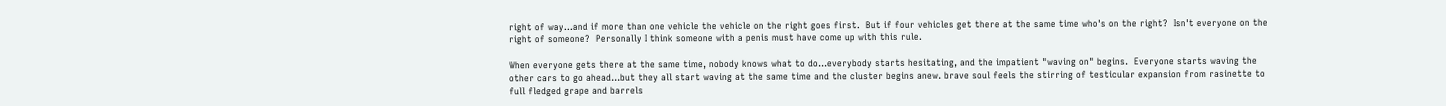right of way...and if more than one vehicle the vehicle on the right goes first.  But if four vehicles get there at the same time who's on the right?  Isn't everyone on the right of someone?  Personally I think someone with a penis must have come up with this rule.

When everyone gets there at the same time, nobody knows what to do...everybody starts hesitating, and the impatient "waving on" begins.  Everyone starts waving the other cars to go ahead...but they all start waving at the same time and the cluster begins anew. brave soul feels the stirring of testicular expansion from rasinette to full fledged grape and barrels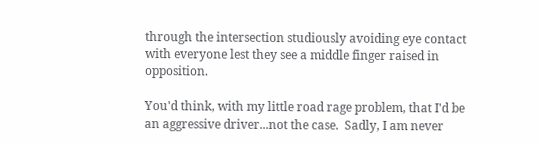through the intersection studiously avoiding eye contact with everyone lest they see a middle finger raised in opposition.

You'd think, with my little road rage problem, that I'd be an aggressive driver...not the case.  Sadly, I am never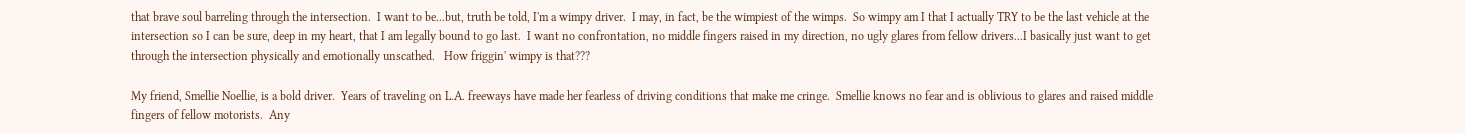that brave soul barreling through the intersection.  I want to be...but, truth be told, I'm a wimpy driver.  I may, in fact, be the wimpiest of the wimps.  So wimpy am I that I actually TRY to be the last vehicle at the intersection so I can be sure, deep in my heart, that I am legally bound to go last.  I want no confrontation, no middle fingers raised in my direction, no ugly glares from fellow drivers...I basically just want to get through the intersection physically and emotionally unscathed.   How friggin' wimpy is that???

My friend, Smellie Noellie, is a bold driver.  Years of traveling on L.A. freeways have made her fearless of driving conditions that make me cringe.  Smellie knows no fear and is oblivious to glares and raised middle fingers of fellow motorists.  Any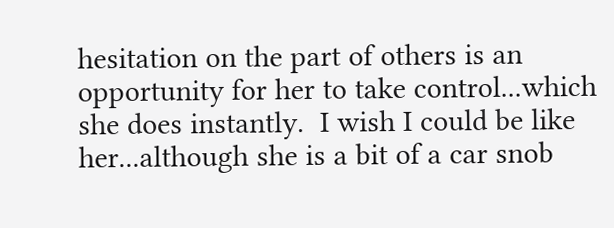hesitation on the part of others is an opportunity for her to take control...which she does instantly.  I wish I could be like her...although she is a bit of a car snob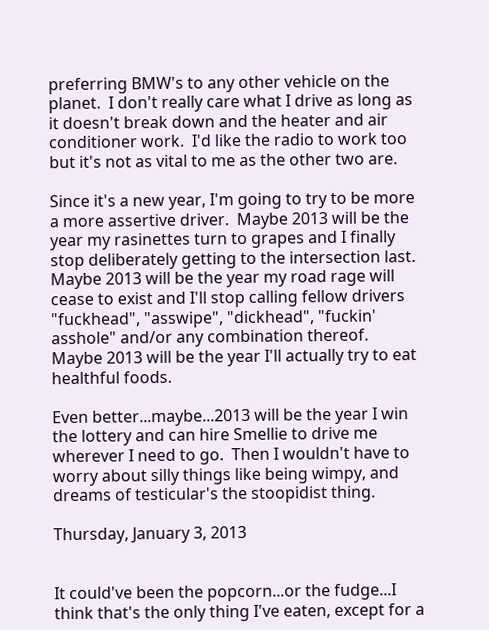preferring BMW's to any other vehicle on the planet.  I don't really care what I drive as long as it doesn't break down and the heater and air conditioner work.  I'd like the radio to work too but it's not as vital to me as the other two are.

Since it's a new year, I'm going to try to be more a more assertive driver.  Maybe 2013 will be the year my rasinettes turn to grapes and I finally stop deliberately getting to the intersection last.  Maybe 2013 will be the year my road rage will cease to exist and I'll stop calling fellow drivers "fuckhead", "asswipe", "dickhead", "fuckin' asshole" and/or any combination thereof.  Maybe 2013 will be the year I'll actually try to eat healthful foods.

Even better...maybe...2013 will be the year I win the lottery and can hire Smellie to drive me wherever I need to go.  Then I wouldn't have to worry about silly things like being wimpy, and dreams of testicular's the stoopidist thing.

Thursday, January 3, 2013


It could've been the popcorn...or the fudge...I think that's the only thing I've eaten, except for a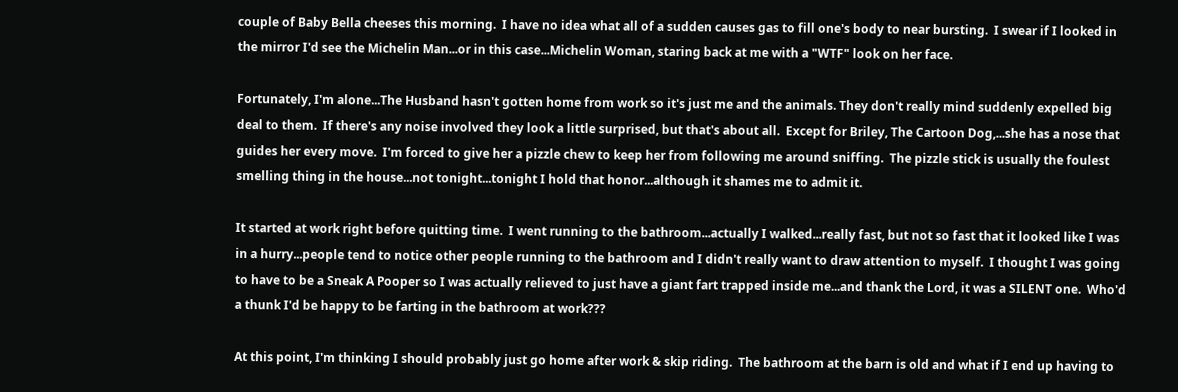couple of Baby Bella cheeses this morning.  I have no idea what all of a sudden causes gas to fill one's body to near bursting.  I swear if I looked in the mirror I'd see the Michelin Man...or in this case...Michelin Woman, staring back at me with a "WTF" look on her face.

Fortunately, I'm alone...The Husband hasn't gotten home from work so it's just me and the animals. They don't really mind suddenly expelled big deal to them.  If there's any noise involved they look a little surprised, but that's about all.  Except for Briley, The Cartoon Dog,...she has a nose that guides her every move.  I'm forced to give her a pizzle chew to keep her from following me around sniffing.  The pizzle stick is usually the foulest smelling thing in the house...not tonight...tonight I hold that honor...although it shames me to admit it.

It started at work right before quitting time.  I went running to the bathroom...actually I walked...really fast, but not so fast that it looked like I was in a hurry...people tend to notice other people running to the bathroom and I didn't really want to draw attention to myself.  I thought I was going to have to be a Sneak A Pooper so I was actually relieved to just have a giant fart trapped inside me...and thank the Lord, it was a SILENT one.  Who'd a thunk I'd be happy to be farting in the bathroom at work???

At this point, I'm thinking I should probably just go home after work & skip riding.  The bathroom at the barn is old and what if I end up having to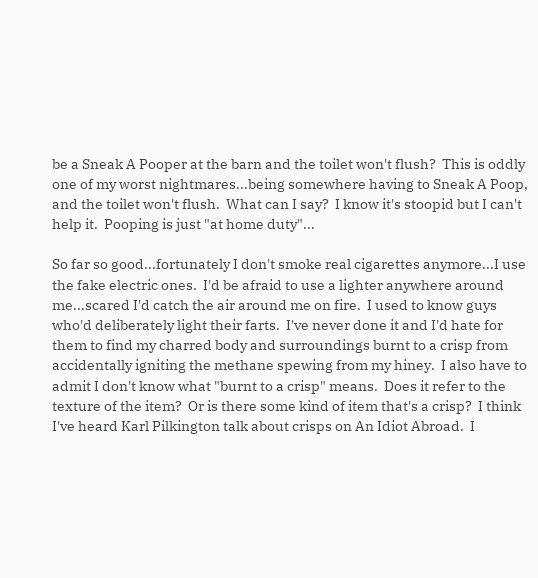be a Sneak A Pooper at the barn and the toilet won't flush?  This is oddly one of my worst nightmares...being somewhere having to Sneak A Poop, and the toilet won't flush.  What can I say?  I know it's stoopid but I can't help it.  Pooping is just "at home duty"...

So far so good...fortunately I don't smoke real cigarettes anymore...I use the fake electric ones.  I'd be afraid to use a lighter anywhere around me...scared I'd catch the air around me on fire.  I used to know guys who'd deliberately light their farts.  I've never done it and I'd hate for them to find my charred body and surroundings burnt to a crisp from  accidentally igniting the methane spewing from my hiney.  I also have to admit I don't know what "burnt to a crisp" means.  Does it refer to the texture of the item?  Or is there some kind of item that's a crisp?  I think I've heard Karl Pilkington talk about crisps on An Idiot Abroad.  I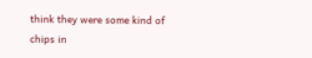think they were some kind of chips in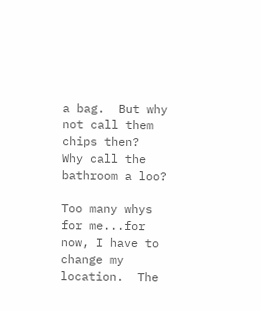a bag.  But why not call them chips then?  Why call the bathroom a loo?

Too many whys for me...for now, I have to change my location.  The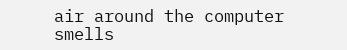air around the computer smells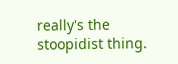really's the stoopidist thing.